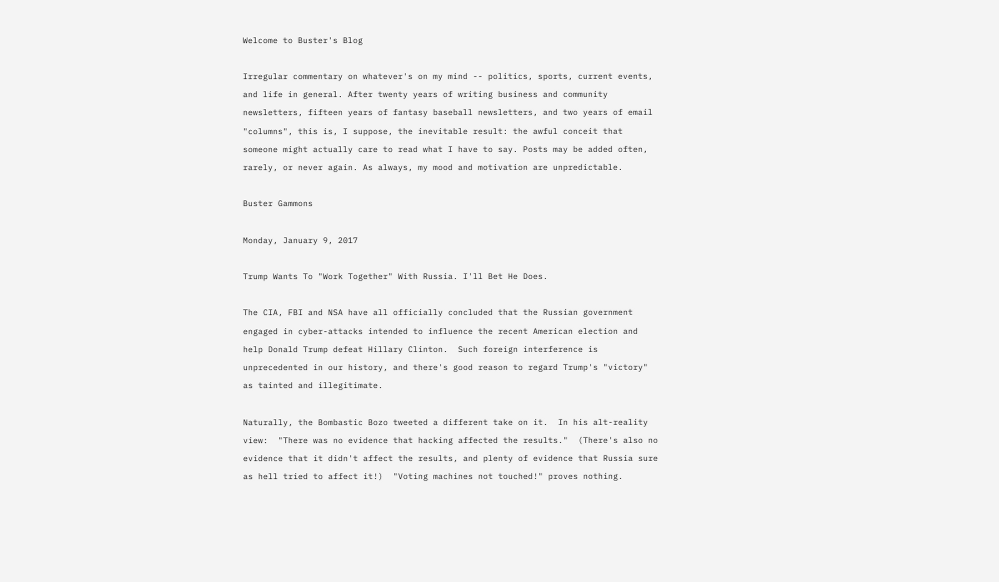Welcome to Buster's Blog

Irregular commentary on whatever's on my mind -- politics, sports, current events, and life in general. After twenty years of writing business and community newsletters, fifteen years of fantasy baseball newsletters, and two years of email "columns", this is, I suppose, the inevitable result: the awful conceit that someone might actually care to read what I have to say. Posts may be added often, rarely, or never again. As always, my mood and motivation are unpredictable.

Buster Gammons

Monday, January 9, 2017

Trump Wants To "Work Together" With Russia. I'll Bet He Does.

The CIA, FBI and NSA have all officially concluded that the Russian government engaged in cyber-attacks intended to influence the recent American election and help Donald Trump defeat Hillary Clinton.  Such foreign interference is unprecedented in our history, and there's good reason to regard Trump's "victory" as tainted and illegitimate.

Naturally, the Bombastic Bozo tweeted a different take on it.  In his alt-reality view:  "There was no evidence that hacking affected the results."  (There's also no evidence that it didn't affect the results, and plenty of evidence that Russia sure as hell tried to affect it!)  "Voting machines not touched!" proves nothing.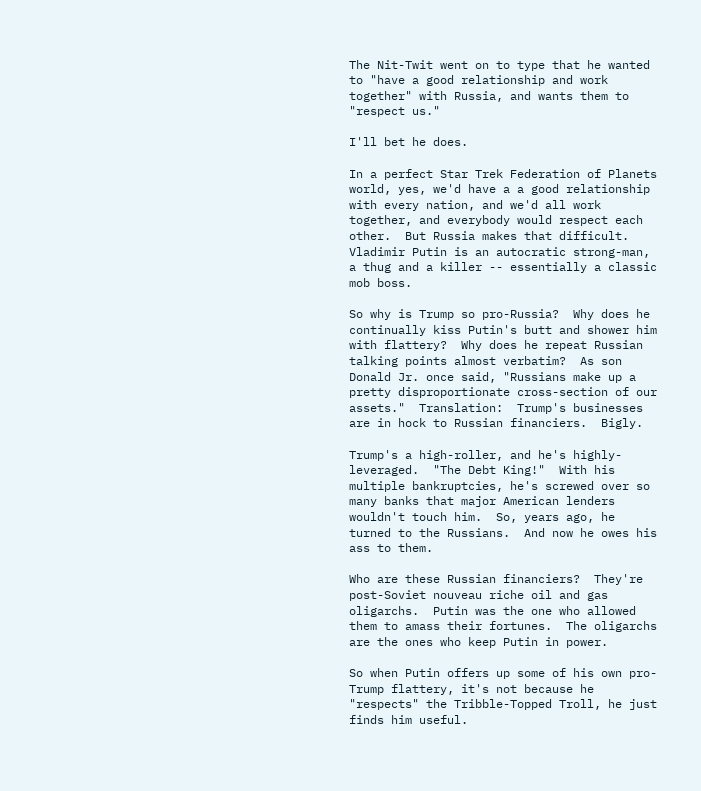The Nit-Twit went on to type that he wanted to "have a good relationship and work together" with Russia, and wants them to "respect us."

I'll bet he does.

In a perfect Star Trek Federation of Planets world, yes, we'd have a a good relationship with every nation, and we'd all work together, and everybody would respect each other.  But Russia makes that difficult.  Vladimir Putin is an autocratic strong-man, a thug and a killer -- essentially a classic mob boss.

So why is Trump so pro-Russia?  Why does he continually kiss Putin's butt and shower him with flattery?  Why does he repeat Russian talking points almost verbatim?  As son Donald Jr. once said, "Russians make up a pretty disproportionate cross-section of our assets."  Translation:  Trump's businesses are in hock to Russian financiers.  Bigly.

Trump's a high-roller, and he's highly-leveraged.  "The Debt King!"  With his multiple bankruptcies, he's screwed over so many banks that major American lenders wouldn't touch him.  So, years ago, he turned to the Russians.  And now he owes his ass to them.

Who are these Russian financiers?  They're post-Soviet nouveau riche oil and gas oligarchs.  Putin was the one who allowed them to amass their fortunes.  The oligarchs are the ones who keep Putin in power.

So when Putin offers up some of his own pro-Trump flattery, it's not because he "respects" the Tribble-Topped Troll, he just finds him useful.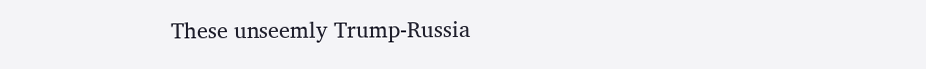These unseemly Trump-Russia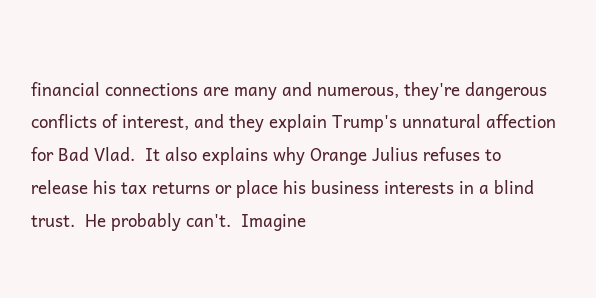financial connections are many and numerous, they're dangerous conflicts of interest, and they explain Trump's unnatural affection for Bad Vlad.  It also explains why Orange Julius refuses to release his tax returns or place his business interests in a blind trust.  He probably can't.  Imagine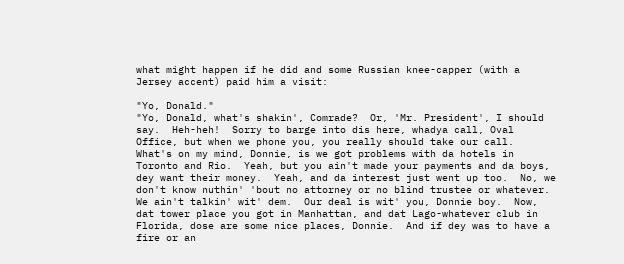what might happen if he did and some Russian knee-capper (with a Jersey accent) paid him a visit:

"Yo, Donald."
"Yo, Donald, what's shakin', Comrade?  Or, 'Mr. President', I should say.  Heh-heh!  Sorry to barge into dis here, whadya call, Oval Office, but when we phone you, you really should take our call.  What's on my mind, Donnie, is we got problems with da hotels in Toronto and Rio.  Yeah, but you ain't made your payments and da boys, dey want their money.  Yeah, and da interest just went up too.  No, we don't know nuthin' 'bout no attorney or no blind trustee or whatever.  We ain't talkin' wit' dem.  Our deal is wit' you, Donnie boy.  Now, dat tower place you got in Manhattan, and dat Lago-whatever club in Florida, dose are some nice places, Donnie.  And if dey was to have a fire or an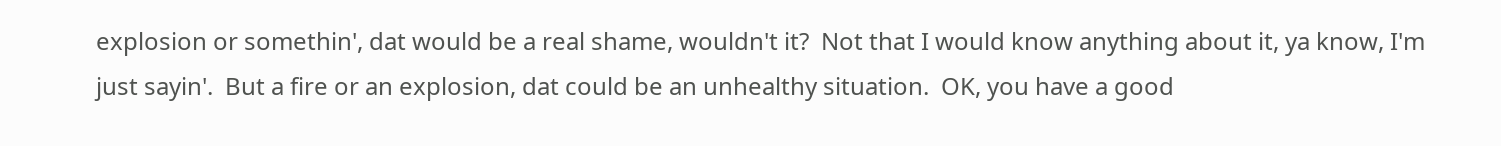explosion or somethin', dat would be a real shame, wouldn't it?  Not that I would know anything about it, ya know, I'm just sayin'.  But a fire or an explosion, dat could be an unhealthy situation.  OK, you have a good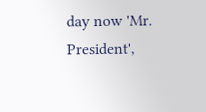day now 'Mr. President',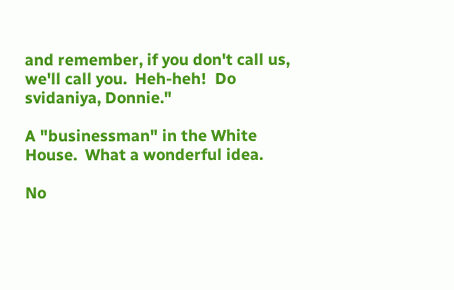and remember, if you don't call us, we'll call you.  Heh-heh!  Do svidaniya, Donnie."

A "businessman" in the White House.  What a wonderful idea.

No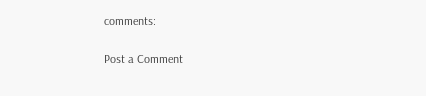comments:

Post a Comment